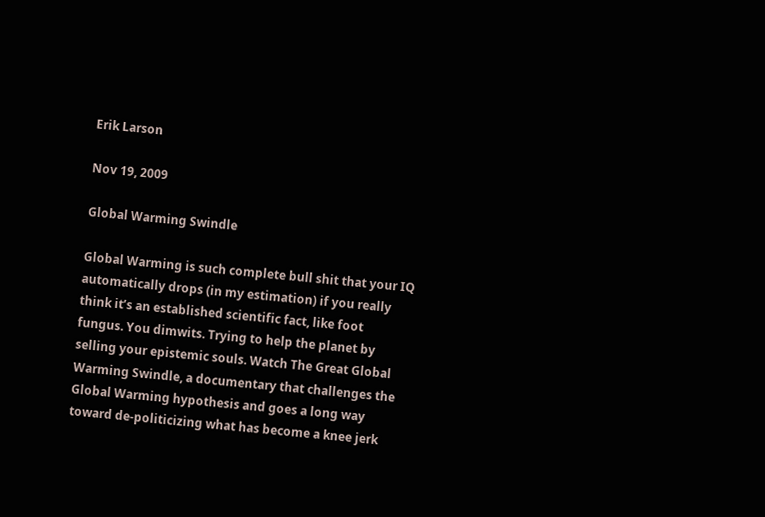Erik Larson

Nov 19, 2009

Global Warming Swindle

Global Warming is such complete bull shit that your IQ automatically drops (in my estimation) if you really think it’s an established scientific fact, like foot fungus. You dimwits. Trying to help the planet by selling your epistemic souls. Watch The Great Global Warming Swindle, a documentary that challenges the Global Warming hypothesis and goes a long way toward de-politicizing what has become a knee jerk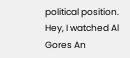political position. Hey, I watched Al Gores An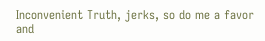Inconvenient Truth, jerks, so do me a favor and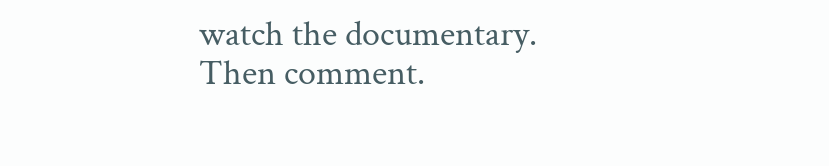watch the documentary. Then comment.